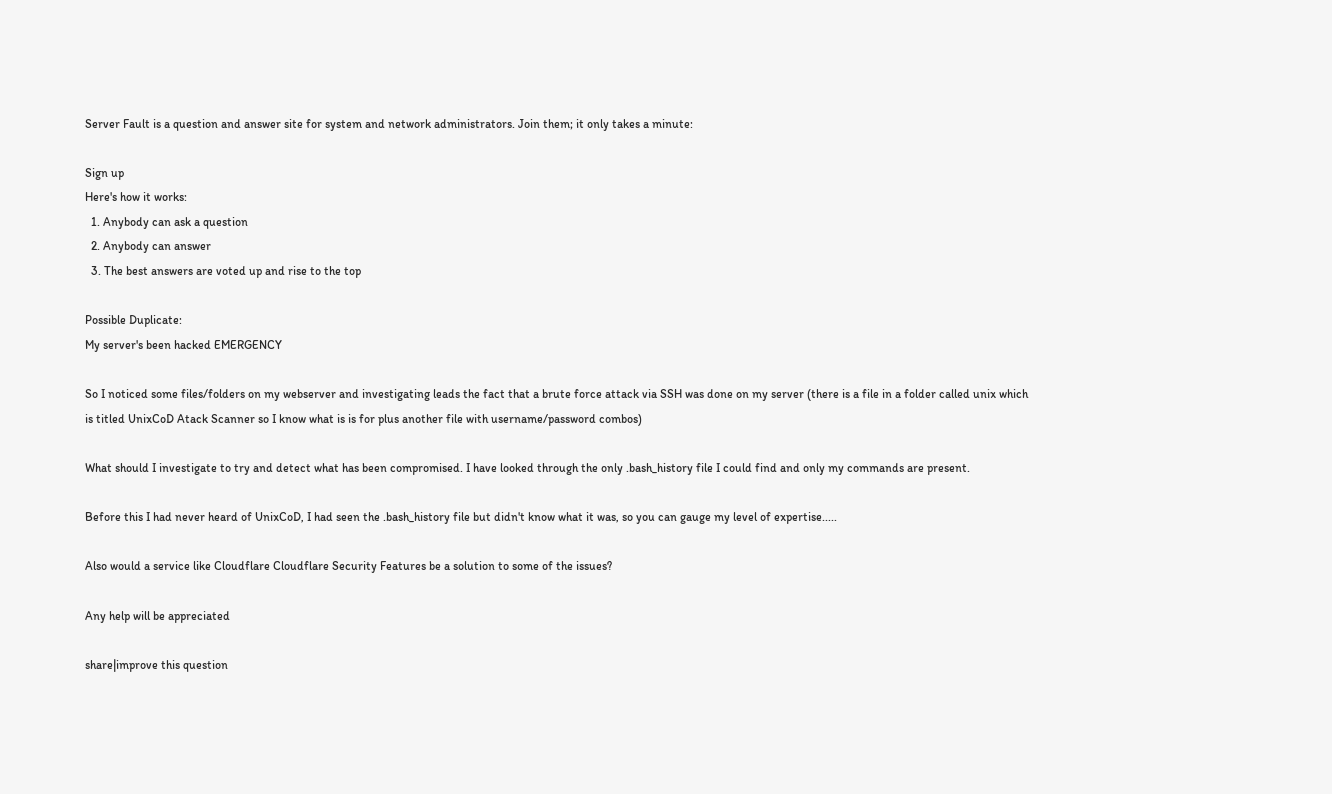Server Fault is a question and answer site for system and network administrators. Join them; it only takes a minute:

Sign up
Here's how it works:
  1. Anybody can ask a question
  2. Anybody can answer
  3. The best answers are voted up and rise to the top

Possible Duplicate:
My server's been hacked EMERGENCY

So I noticed some files/folders on my webserver and investigating leads the fact that a brute force attack via SSH was done on my server (there is a file in a folder called unix which is titled UnixCoD Atack Scanner so I know what is is for plus another file with username/password combos)

What should I investigate to try and detect what has been compromised. I have looked through the only .bash_history file I could find and only my commands are present.

Before this I had never heard of UnixCoD, I had seen the .bash_history file but didn't know what it was, so you can gauge my level of expertise.....

Also would a service like Cloudflare Cloudflare Security Features be a solution to some of the issues?

Any help will be appreciated

share|improve this question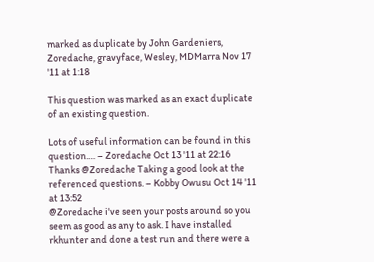marked as duplicate by John Gardeniers, Zoredache, gravyface, Wesley, MDMarra Nov 17 '11 at 1:18

This question was marked as an exact duplicate of an existing question.

Lots of useful information can be found in this question.… – Zoredache Oct 13 '11 at 22:16
Thanks @Zoredache Taking a good look at the referenced questions. – Kobby Owusu Oct 14 '11 at 13:52
@Zoredache i've seen your posts around so you seem as good as any to ask. I have installed rkhunter and done a test run and there were a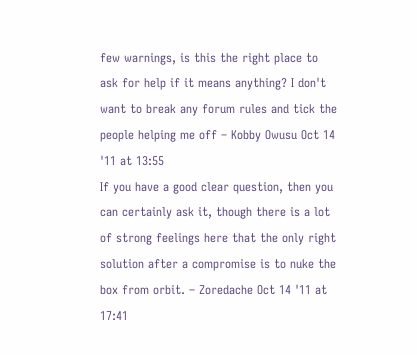few warnings, is this the right place to ask for help if it means anything? I don't want to break any forum rules and tick the people helping me off – Kobby Owusu Oct 14 '11 at 13:55
If you have a good clear question, then you can certainly ask it, though there is a lot of strong feelings here that the only right solution after a compromise is to nuke the box from orbit. – Zoredache Oct 14 '11 at 17:41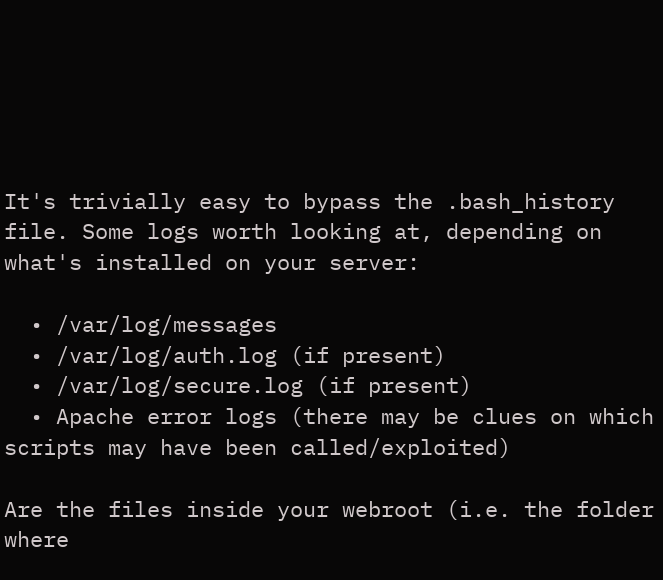It's trivially easy to bypass the .bash_history file. Some logs worth looking at, depending on what's installed on your server:

  • /var/log/messages
  • /var/log/auth.log (if present)
  • /var/log/secure.log (if present)
  • Apache error logs (there may be clues on which scripts may have been called/exploited)

Are the files inside your webroot (i.e. the folder where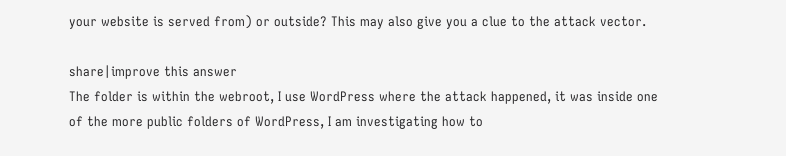your website is served from) or outside? This may also give you a clue to the attack vector.

share|improve this answer
The folder is within the webroot, I use WordPress where the attack happened, it was inside one of the more public folders of WordPress, I am investigating how to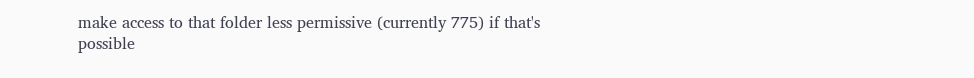make access to that folder less permissive (currently 775) if that's possible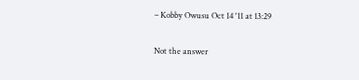– Kobby Owusu Oct 14 '11 at 13:29

Not the answer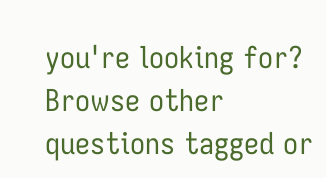you're looking for? Browse other questions tagged or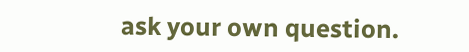ask your own question.